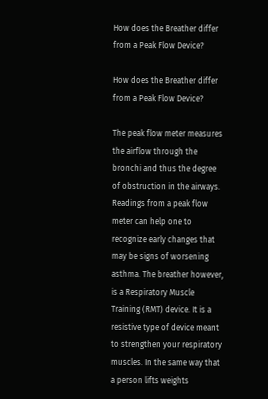How does the Breather differ from a Peak Flow Device?

How does the Breather differ from a Peak Flow Device?

The peak flow meter measures the airflow through the bronchi and thus the degree of obstruction in the airways. Readings from a peak flow meter can help one to recognize early changes that may be signs of worsening asthma. The breather however, is a Respiratory Muscle Training (RMT) device. It is a resistive type of device meant to strengthen your respiratory muscles. In the same way that a person lifts weights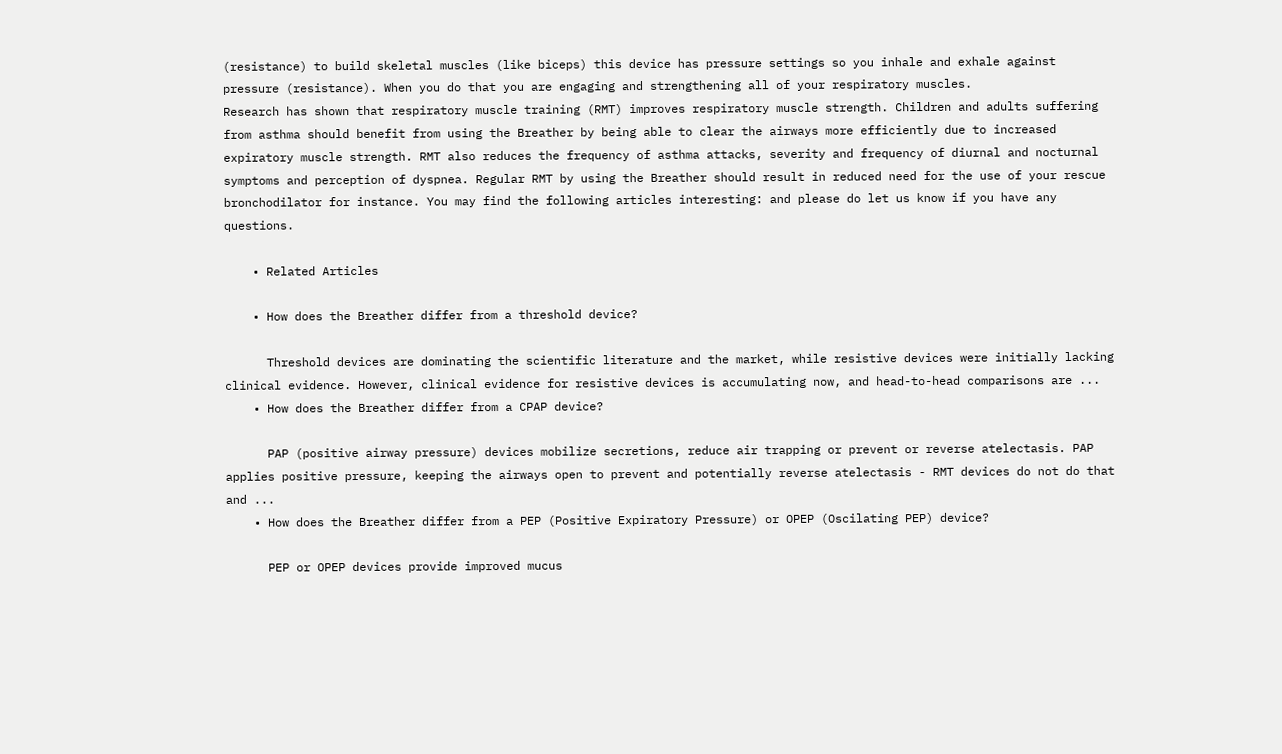(resistance) to build skeletal muscles (like biceps) this device has pressure settings so you inhale and exhale against pressure (resistance). When you do that you are engaging and strengthening all of your respiratory muscles.
Research has shown that respiratory muscle training (RMT) improves respiratory muscle strength. Children and adults suffering from asthma should benefit from using the Breather by being able to clear the airways more efficiently due to increased expiratory muscle strength. RMT also reduces the frequency of asthma attacks, severity and frequency of diurnal and nocturnal symptoms and perception of dyspnea. Regular RMT by using the Breather should result in reduced need for the use of your rescue bronchodilator for instance. You may find the following articles interesting: and please do let us know if you have any questions.

    • Related Articles

    • How does the Breather differ from a threshold device?

      Threshold devices are dominating the scientific literature and the market, while resistive devices were initially lacking clinical evidence. However, clinical evidence for resistive devices is accumulating now, and head-to-head comparisons are ...
    • How does the Breather differ from a CPAP device?

      PAP (positive airway pressure) devices mobilize secretions, reduce air trapping or prevent or reverse atelectasis. PAP applies positive pressure, keeping the airways open to prevent and potentially reverse atelectasis - RMT devices do not do that and ...
    • How does the Breather differ from a PEP (Positive Expiratory Pressure) or OPEP (Oscilating PEP) device?

      PEP or OPEP devices provide improved mucus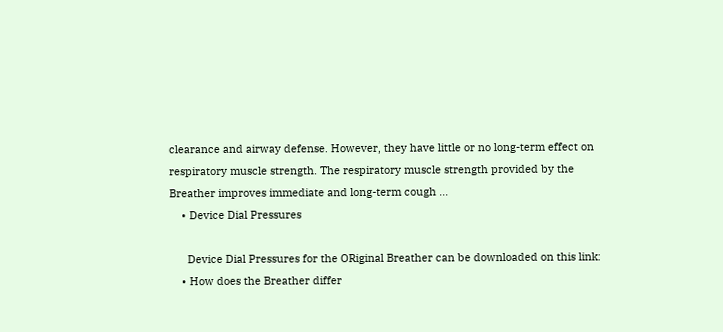clearance and airway defense. However, they have little or no long-term effect on respiratory muscle strength. The respiratory muscle strength provided by the Breather improves immediate and long-term cough ...
    • Device Dial Pressures

      Device Dial Pressures for the ORiginal Breather can be downloaded on this link:
    • How does the Breather differ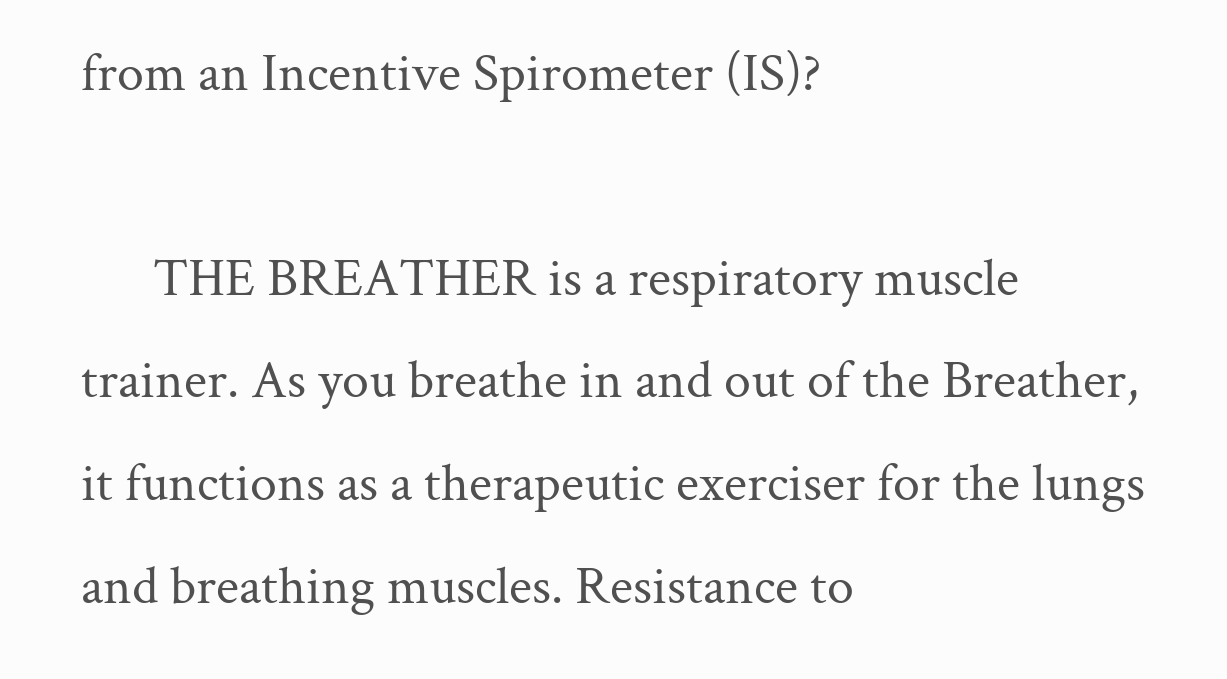from an Incentive Spirometer (IS)?

      THE BREATHER is a respiratory muscle trainer. As you breathe in and out of the Breather, it functions as a therapeutic exerciser for the lungs and breathing muscles. Resistance to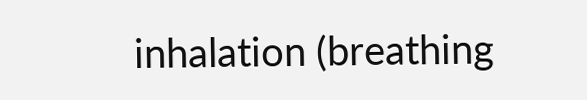inhalation (breathing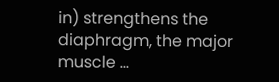in) strengthens the diaphragm, the major muscle ...